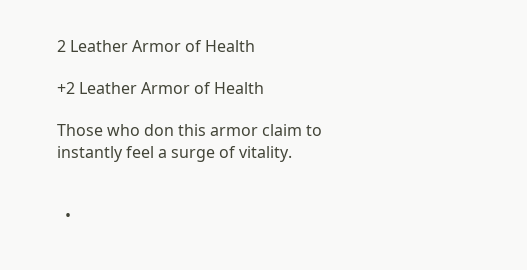2 Leather Armor of Health

+2 Leather Armor of Health

Those who don this armor claim to instantly feel a surge of vitality.


  •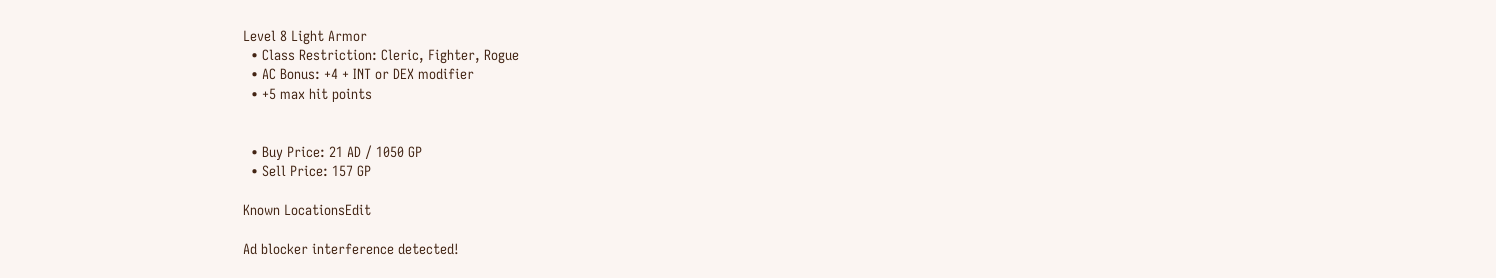Level 8 Light Armor
  • Class Restriction: Cleric, Fighter, Rogue
  • AC Bonus: +4 + INT or DEX modifier
  • +5 max hit points


  • Buy Price: 21 AD / 1050 GP
  • Sell Price: 157 GP

Known LocationsEdit

Ad blocker interference detected!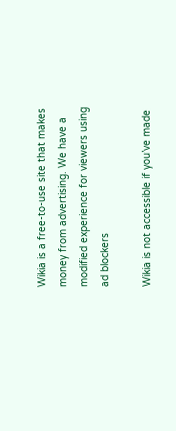Wikia is a free-to-use site that makes money from advertising. We have a modified experience for viewers using ad blockers

Wikia is not accessible if you’ve made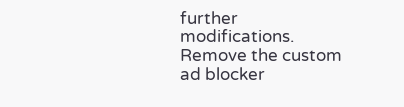further modifications. Remove the custom ad blocker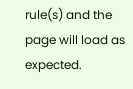rule(s) and the page will load as expected.